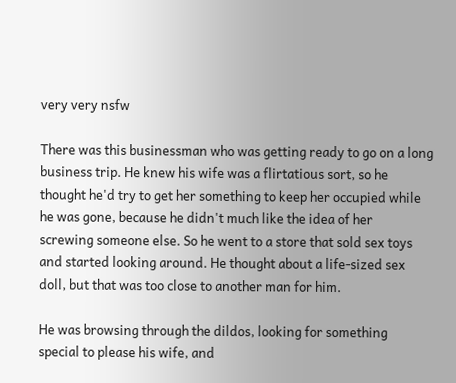very very nsfw

There was this businessman who was getting ready to go on a long business trip. He knew his wife was a flirtatious sort, so he
thought he'd try to get her something to keep her occupied while
he was gone, because he didn't much like the idea of her
screwing someone else. So he went to a store that sold sex toys
and started looking around. He thought about a life-sized sex
doll, but that was too close to another man for him.

He was browsing through the dildos, looking for something
special to please his wife, and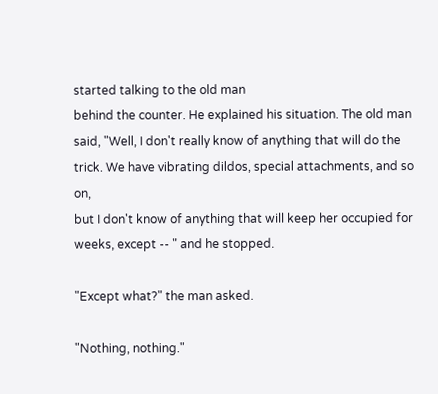started talking to the old man
behind the counter. He explained his situation. The old man
said, "Well, I don't really know of anything that will do the
trick. We have vibrating dildos, special attachments, and so on,
but I don't know of anything that will keep her occupied for
weeks, except -- " and he stopped.

"Except what?" the man asked.

"Nothing, nothing."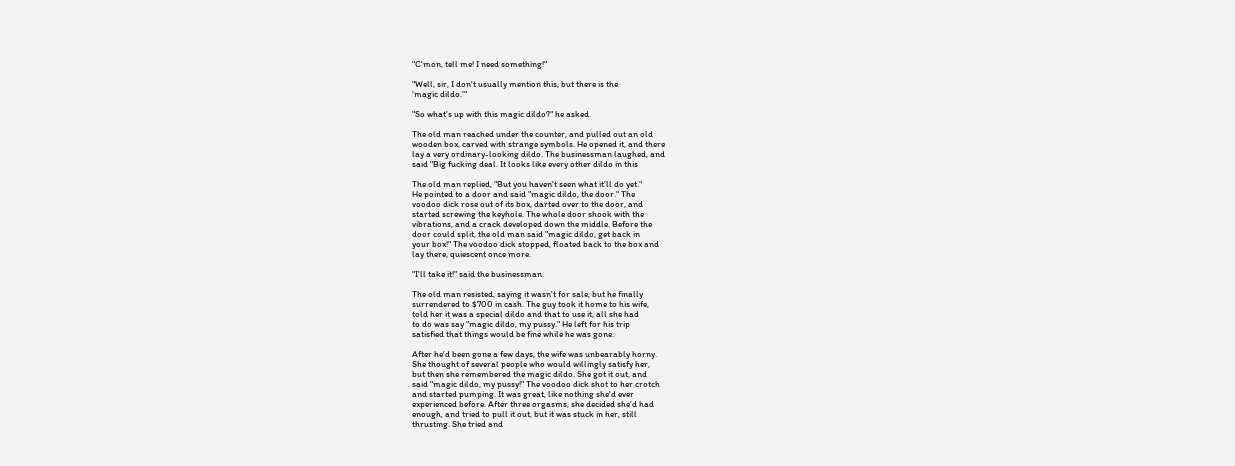"C'mon, tell me! I need something!"

"Well, sir, I don't usually mention this, but there is the
'magic dildo.'"

"So what's up with this magic dildo?" he asked.

The old man reached under the counter, and pulled out an old
wooden box, carved with strange symbols. He opened it, and there
lay a very ordinary-looking dildo. The businessman laughed, and
said "Big fucking deal. It looks like every other dildo in this

The old man replied, "But you haven't seen what it'll do yet."
He pointed to a door and said "magic dildo, the door." The
voodoo dick rose out of its box, darted over to the door, and
started screwing the keyhole. The whole door shook with the
vibrations, and a crack developed down the middle. Before the
door could split, the old man said "magic dildo, get back in
your box!" The voodoo dick stopped, floated back to the box and
lay there, quiescent once more.

"I'll take it!" said the businessman.

The old man resisted, saying it wasn't for sale, but he finally
surrendered to $700 in cash. The guy took it home to his wife,
told her it was a special dildo and that to use it, all she had
to do was say "magic dildo, my pussy." He left for his trip
satisfied that things would be fine while he was gone.

After he'd been gone a few days, the wife was unbearably horny.
She thought of several people who would willingly satisfy her,
but then she remembered the magic dildo. She got it out, and
said "magic dildo, my pussy!" The voodoo dick shot to her crotch
and started pumping. It was great, like nothing she'd ever
experienced before. After three orgasms, she decided she'd had
enough, and tried to pull it out, but it was stuck in her, still
thrusting. She tried and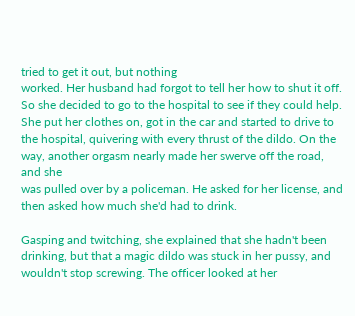tried to get it out, but nothing
worked. Her husband had forgot to tell her how to shut it off.
So she decided to go to the hospital to see if they could help.
She put her clothes on, got in the car and started to drive to
the hospital, quivering with every thrust of the dildo. On the
way, another orgasm nearly made her swerve off the road, and she
was pulled over by a policeman. He asked for her license, and
then asked how much she'd had to drink.

Gasping and twitching, she explained that she hadn't been
drinking, but that a magic dildo was stuck in her pussy, and
wouldn't stop screwing. The officer looked at her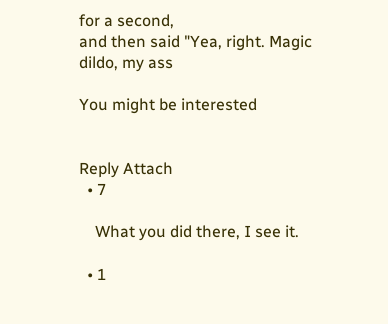for a second,
and then said "Yea, right. Magic dildo, my ass

You might be interested


Reply Attach
  • 7

    What you did there, I see it.

  • 1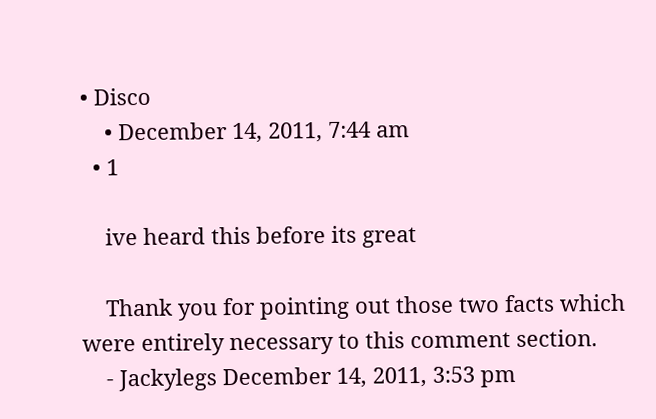• Disco
    • December 14, 2011, 7:44 am
  • 1

    ive heard this before its great

    Thank you for pointing out those two facts which were entirely necessary to this comment section.
    - Jackylegs December 14, 2011, 3:53 pm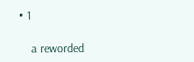• 1

    a reworded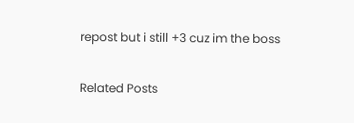repost but i still +3 cuz im the boss

Related Posts